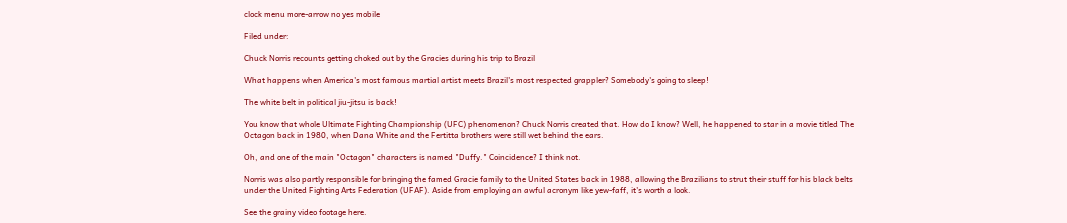clock menu more-arrow no yes mobile

Filed under:

Chuck Norris recounts getting choked out by the Gracies during his trip to Brazil

What happens when America's most famous martial artist meets Brazil's most respected grappler? Somebody's going to sleep!

The white belt in political jiu-jitsu is back!

You know that whole Ultimate Fighting Championship (UFC) phenomenon? Chuck Norris created that. How do I know? Well, he happened to star in a movie titled The Octagon back in 1980, when Dana White and the Fertitta brothers were still wet behind the ears.

Oh, and one of the main "Octagon" characters is named "Duffy." Coincidence? I think not.

Norris was also partly responsible for bringing the famed Gracie family to the United States back in 1988, allowing the Brazilians to strut their stuff for his black belts under the United Fighting Arts Federation (UFAF). Aside from employing an awful acronym like yew-faff, it's worth a look.

See the grainy video footage here.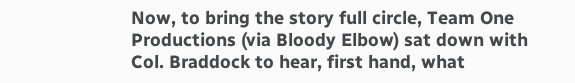Now, to bring the story full circle, Team One Productions (via Bloody Elbow) sat down with Col. Braddock to hear, first hand, what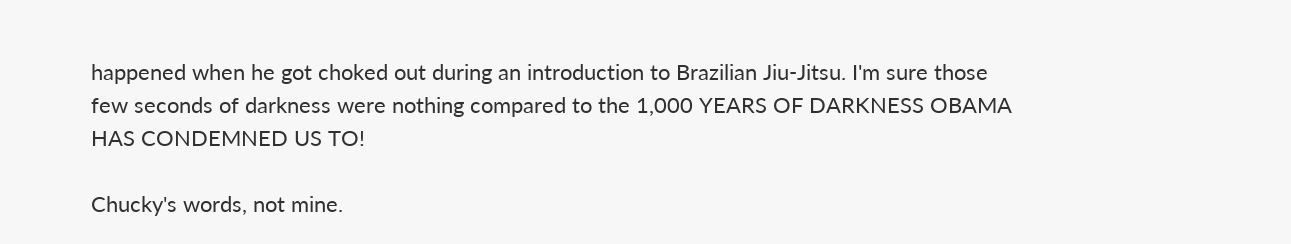happened when he got choked out during an introduction to Brazilian Jiu-Jitsu. I'm sure those few seconds of darkness were nothing compared to the 1,000 YEARS OF DARKNESS OBAMA HAS CONDEMNED US TO!

Chucky's words, not mine.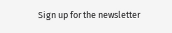Sign up for the newsletter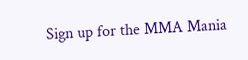Sign up for the MMA Mania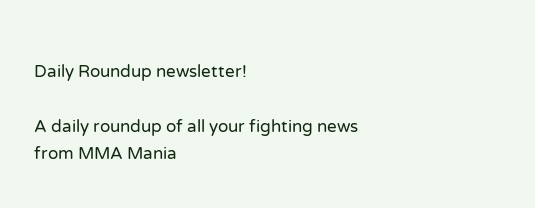Daily Roundup newsletter!

A daily roundup of all your fighting news from MMA Mania